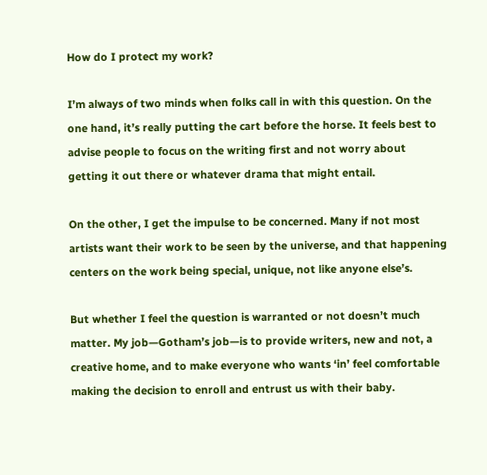How do I protect my work?

I’m always of two minds when folks call in with this question. On the one hand, it’s really putting the cart before the horse. It feels best to advise people to focus on the writing first and not worry about getting it out there or whatever drama that might entail.

On the other, I get the impulse to be concerned. Many if not most artists want their work to be seen by the universe, and that happening centers on the work being special, unique, not like anyone else’s.

But whether I feel the question is warranted or not doesn’t much matter. My job—Gotham’s job—is to provide writers, new and not, a creative home, and to make everyone who wants ‘in’ feel comfortable making the decision to enroll and entrust us with their baby.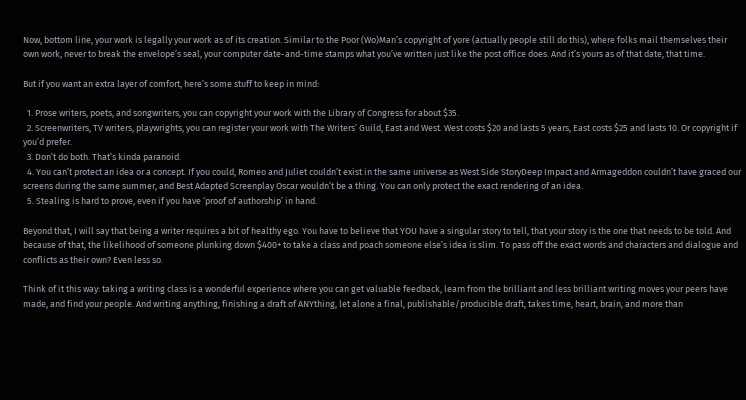Now, bottom line, your work is legally your work as of its creation. Similar to the Poor (Wo)Man’s copyright of yore (actually people still do this), where folks mail themselves their own work, never to break the envelope’s seal, your computer date-and-time stamps what you’ve written just like the post office does. And it’s yours as of that date, that time.

But if you want an extra layer of comfort, here’s some stuff to keep in mind:

  1. Prose writers, poets, and songwriters, you can copyright your work with the Library of Congress for about $35.
  2. Screenwriters, TV writers, playwrights, you can register your work with The Writers’ Guild, East and West. West costs $20 and lasts 5 years, East costs $25 and lasts 10. Or copyright if you’d prefer.
  3. Don’t do both. That’s kinda paranoid.
  4. You can’t protect an idea or a concept. If you could, Romeo and Juliet couldn’t exist in the same universe as West Side StoryDeep Impact and Armageddon couldn’t have graced our screens during the same summer, and Best Adapted Screenplay Oscar wouldn’t be a thing. You can only protect the exact rendering of an idea.
  5. Stealing is hard to prove, even if you have ‘proof of authorship’ in hand.

Beyond that, I will say that being a writer requires a bit of healthy ego. You have to believe that YOU have a singular story to tell, that your story is the one that needs to be told. And because of that, the likelihood of someone plunking down $400+ to take a class and poach someone else’s idea is slim. To pass off the exact words and characters and dialogue and conflicts as their own? Even less so.

Think of it this way: taking a writing class is a wonderful experience where you can get valuable feedback, learn from the brilliant and less brilliant writing moves your peers have made, and find your people. And writing anything, finishing a draft of ANYthing, let alone a final, publishable/producible draft, takes time, heart, brain, and more than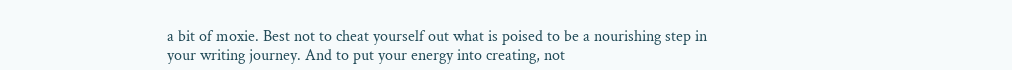a bit of moxie. Best not to cheat yourself out what is poised to be a nourishing step in your writing journey. And to put your energy into creating, not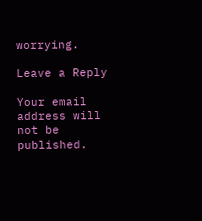worrying.

Leave a Reply

Your email address will not be published.